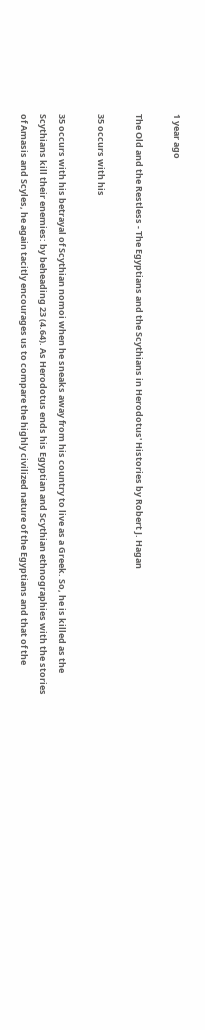1 year ago

The Old and the Restless - The Egyptians and the Scythians in Herodotus' Histories by Robert J. Hagan

35 occurs with his

35 occurs with his betrayal of Scythian nomoi when he sneaks away from his country to live as a Greek. So, he is killed as the Scythians kill their enemies: by beheading 23 (4.64). As Herodotus ends his Egyptian and Scythian ethnographies with the stories of Amasis and Scyles, he again tacitly encourages us to compare the highly civilized nature of the Egyptians and that of the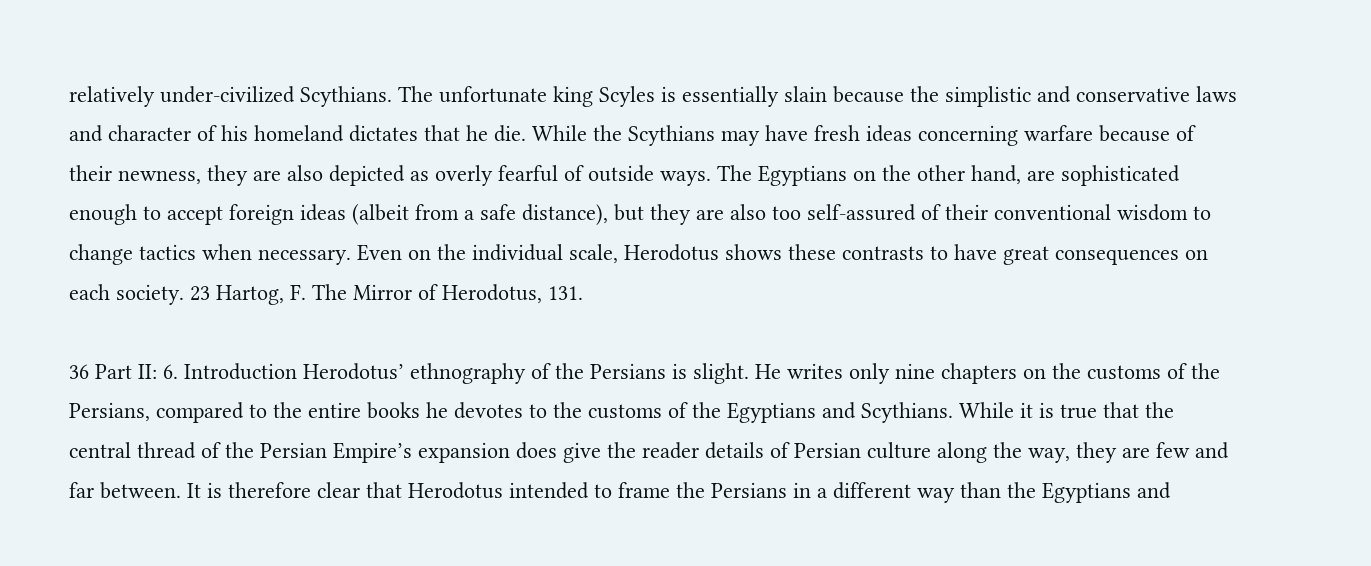relatively under-civilized Scythians. The unfortunate king Scyles is essentially slain because the simplistic and conservative laws and character of his homeland dictates that he die. While the Scythians may have fresh ideas concerning warfare because of their newness, they are also depicted as overly fearful of outside ways. The Egyptians on the other hand, are sophisticated enough to accept foreign ideas (albeit from a safe distance), but they are also too self-assured of their conventional wisdom to change tactics when necessary. Even on the individual scale, Herodotus shows these contrasts to have great consequences on each society. 23 Hartog, F. The Mirror of Herodotus, 131.

36 Part II: 6. Introduction Herodotus’ ethnography of the Persians is slight. He writes only nine chapters on the customs of the Persians, compared to the entire books he devotes to the customs of the Egyptians and Scythians. While it is true that the central thread of the Persian Empire’s expansion does give the reader details of Persian culture along the way, they are few and far between. It is therefore clear that Herodotus intended to frame the Persians in a different way than the Egyptians and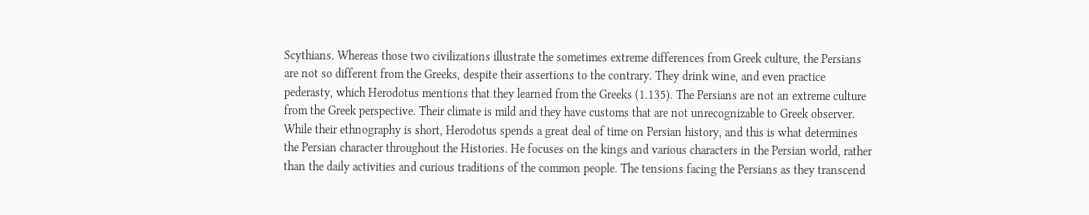Scythians. Whereas those two civilizations illustrate the sometimes extreme differences from Greek culture, the Persians are not so different from the Greeks, despite their assertions to the contrary. They drink wine, and even practice pederasty, which Herodotus mentions that they learned from the Greeks (1.135). The Persians are not an extreme culture from the Greek perspective. Their climate is mild and they have customs that are not unrecognizable to Greek observer. While their ethnography is short, Herodotus spends a great deal of time on Persian history, and this is what determines the Persian character throughout the Histories. He focuses on the kings and various characters in the Persian world, rather than the daily activities and curious traditions of the common people. The tensions facing the Persians as they transcend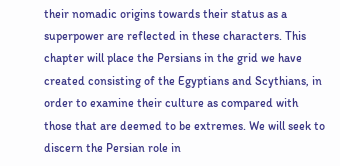their nomadic origins towards their status as a superpower are reflected in these characters. This chapter will place the Persians in the grid we have created consisting of the Egyptians and Scythians, in order to examine their culture as compared with those that are deemed to be extremes. We will seek to discern the Persian role in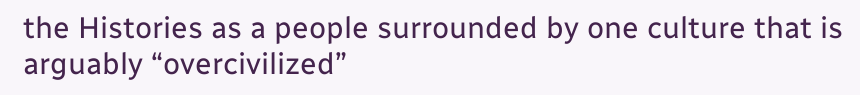the Histories as a people surrounded by one culture that is arguably “overcivilized”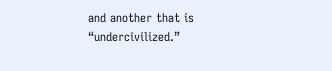and another that is “undercivilized.”